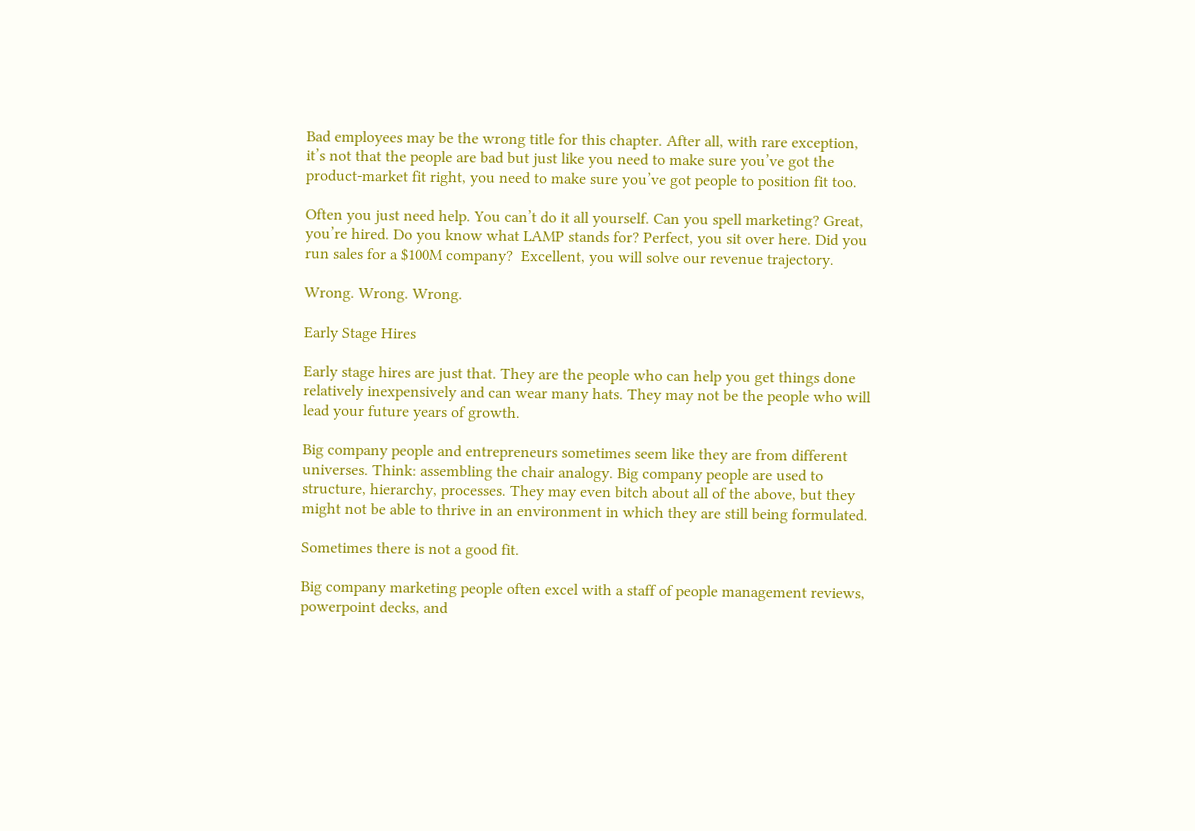Bad employees may be the wrong title for this chapter. After all, with rare exception, it’s not that the people are bad but just like you need to make sure you’ve got the product-market fit right, you need to make sure you’ve got people to position fit too.

Often you just need help. You can’t do it all yourself. Can you spell marketing? Great, you’re hired. Do you know what LAMP stands for? Perfect, you sit over here. Did you run sales for a $100M company?  Excellent, you will solve our revenue trajectory.

Wrong. Wrong. Wrong.

Early Stage Hires

Early stage hires are just that. They are the people who can help you get things done relatively inexpensively and can wear many hats. They may not be the people who will lead your future years of growth.

Big company people and entrepreneurs sometimes seem like they are from different universes. Think: assembling the chair analogy. Big company people are used to structure, hierarchy, processes. They may even bitch about all of the above, but they might not be able to thrive in an environment in which they are still being formulated.

Sometimes there is not a good fit.

Big company marketing people often excel with a staff of people management reviews, powerpoint decks, and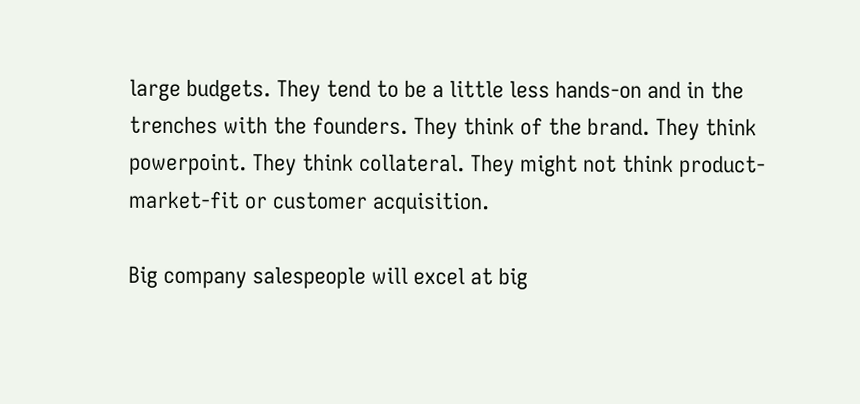large budgets. They tend to be a little less hands-on and in the trenches with the founders. They think of the brand. They think powerpoint. They think collateral. They might not think product-market-fit or customer acquisition.

Big company salespeople will excel at big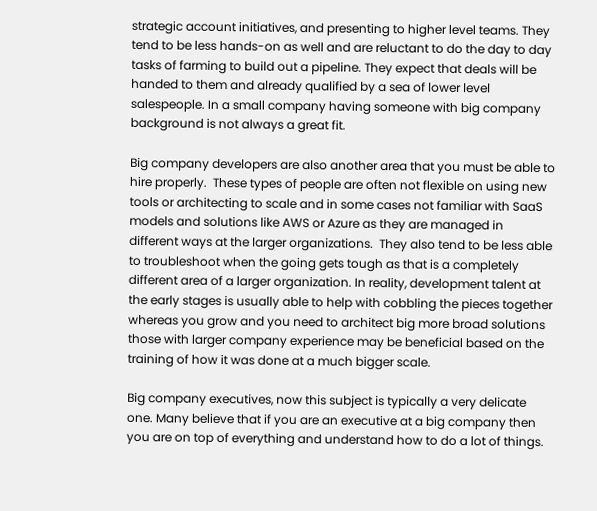strategic account initiatives, and presenting to higher level teams. They tend to be less hands-on as well and are reluctant to do the day to day tasks of farming to build out a pipeline. They expect that deals will be handed to them and already qualified by a sea of lower level salespeople. In a small company having someone with big company background is not always a great fit.

Big company developers are also another area that you must be able to hire properly.  These types of people are often not flexible on using new tools or architecting to scale and in some cases not familiar with SaaS models and solutions like AWS or Azure as they are managed in different ways at the larger organizations.  They also tend to be less able to troubleshoot when the going gets tough as that is a completely different area of a larger organization. In reality, development talent at the early stages is usually able to help with cobbling the pieces together whereas you grow and you need to architect big more broad solutions those with larger company experience may be beneficial based on the training of how it was done at a much bigger scale.

Big company executives, now this subject is typically a very delicate one. Many believe that if you are an executive at a big company then you are on top of everything and understand how to do a lot of things.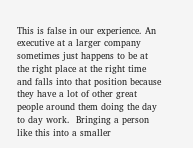This is false in our experience. An executive at a larger company sometimes just happens to be at the right place at the right time and falls into that position because they have a lot of other great people around them doing the day to day work.  Bringing a person like this into a smaller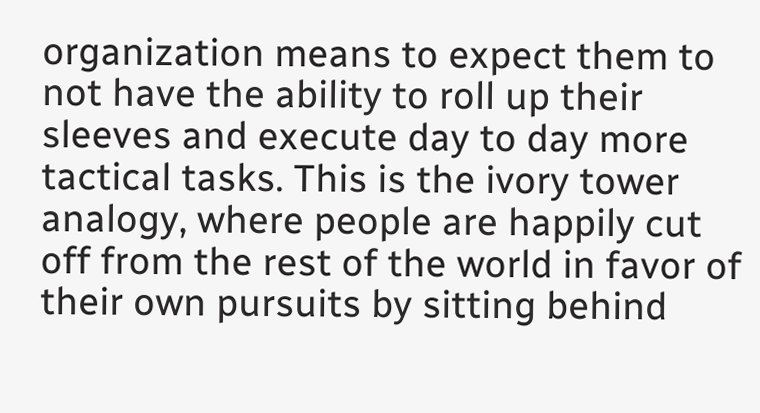organization means to expect them to not have the ability to roll up their sleeves and execute day to day more tactical tasks. This is the ivory tower analogy, where people are happily cut off from the rest of the world in favor of their own pursuits by sitting behind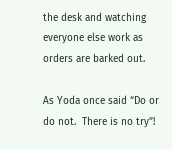the desk and watching everyone else work as orders are barked out.

As Yoda once said “Do or do not.  There is no try”!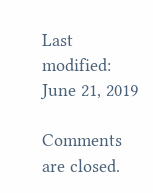Last modified: June 21, 2019

Comments are closed.